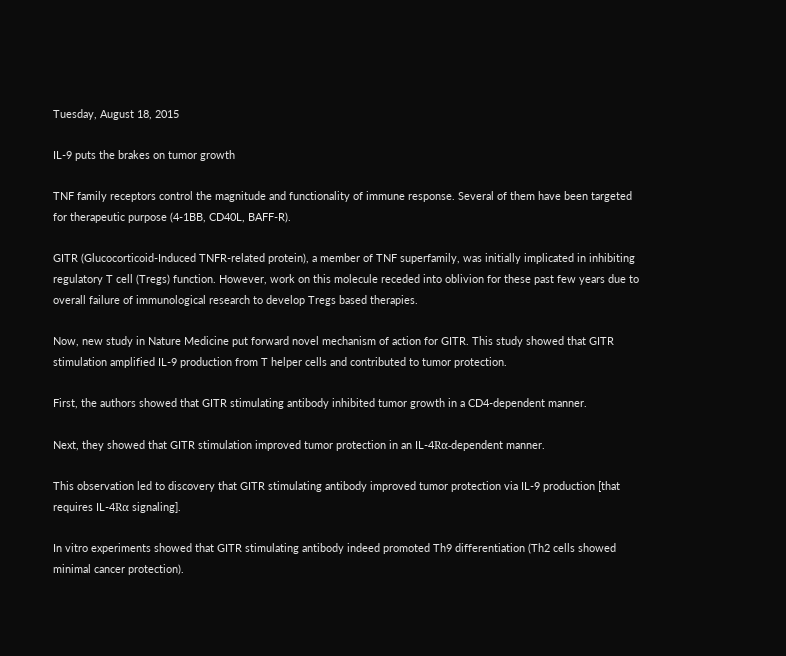Tuesday, August 18, 2015

IL-9 puts the brakes on tumor growth

TNF family receptors control the magnitude and functionality of immune response. Several of them have been targeted for therapeutic purpose (4-1BB, CD40L, BAFF-R).

GITR (Glucocorticoid-Induced TNFR-related protein), a member of TNF superfamily, was initially implicated in inhibiting regulatory T cell (Tregs) function. However, work on this molecule receded into oblivion for these past few years due to overall failure of immunological research to develop Tregs based therapies.

Now, new study in Nature Medicine put forward novel mechanism of action for GITR. This study showed that GITR stimulation amplified IL-9 production from T helper cells and contributed to tumor protection.

First, the authors showed that GITR stimulating antibody inhibited tumor growth in a CD4-dependent manner.

Next, they showed that GITR stimulation improved tumor protection in an IL-4Rα-dependent manner.

This observation led to discovery that GITR stimulating antibody improved tumor protection via IL-9 production [that requires IL-4Rα signaling].

In vitro experiments showed that GITR stimulating antibody indeed promoted Th9 differentiation (Th2 cells showed minimal cancer protection).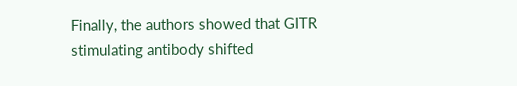Finally, the authors showed that GITR stimulating antibody shifted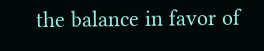the balance in favor of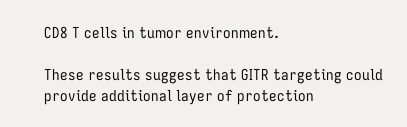CD8 T cells in tumor environment.

These results suggest that GITR targeting could provide additional layer of protection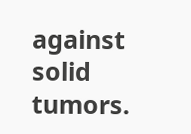against solid tumors.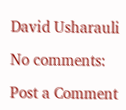David Usharauli

No comments:

Post a Comment